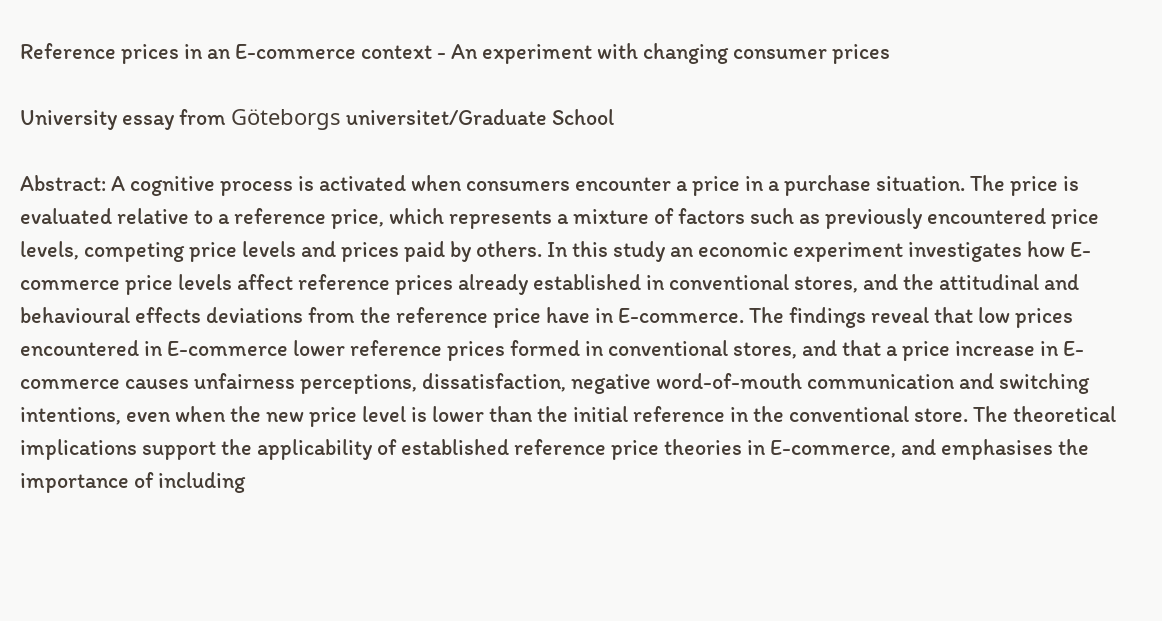Reference prices in an E-commerce context - An experiment with changing consumer prices

University essay from Göteborgs universitet/Graduate School

Abstract: A cognitive process is activated when consumers encounter a price in a purchase situation. The price is evaluated relative to a reference price, which represents a mixture of factors such as previously encountered price levels, competing price levels and prices paid by others. In this study an economic experiment investigates how E-commerce price levels affect reference prices already established in conventional stores, and the attitudinal and behavioural effects deviations from the reference price have in E-commerce. The findings reveal that low prices encountered in E-commerce lower reference prices formed in conventional stores, and that a price increase in E-commerce causes unfairness perceptions, dissatisfaction, negative word-of-mouth communication and switching intentions, even when the new price level is lower than the initial reference in the conventional store. The theoretical implications support the applicability of established reference price theories in E-commerce, and emphasises the importance of including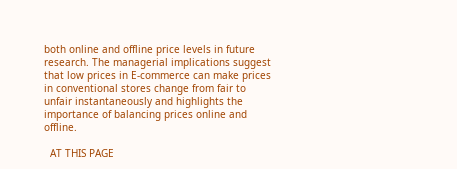both online and offline price levels in future research. The managerial implications suggest that low prices in E-commerce can make prices in conventional stores change from fair to unfair instantaneously and highlights the importance of balancing prices online and offline.

  AT THIS PAGE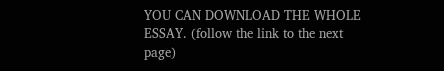YOU CAN DOWNLOAD THE WHOLE ESSAY. (follow the link to the next page)